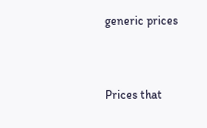generic prices


Prices that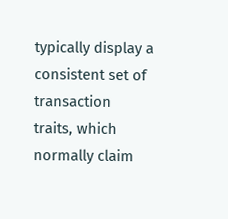typically display a consistent set of transaction traits, which normally claim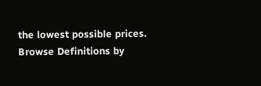the lowest possible prices.
Browse Definitions by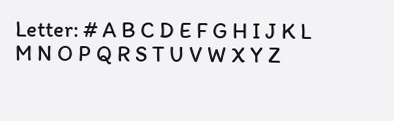Letter: # A B C D E F G H I J K L M N O P Q R S T U V W X Y Z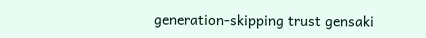generation-skipping trust gensaki